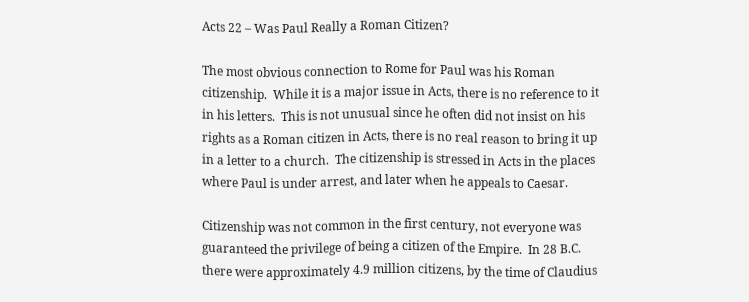Acts 22 – Was Paul Really a Roman Citizen?

The most obvious connection to Rome for Paul was his Roman citizenship.  While it is a major issue in Acts, there is no reference to it in his letters.  This is not unusual since he often did not insist on his rights as a Roman citizen in Acts, there is no real reason to bring it up in a letter to a church.  The citizenship is stressed in Acts in the places where Paul is under arrest, and later when he appeals to Caesar.

Citizenship was not common in the first century, not everyone was guaranteed the privilege of being a citizen of the Empire.  In 28 B.C. there were approximately 4.9 million citizens, by the time of Claudius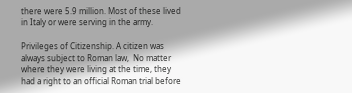there were 5.9 million. Most of these lived in Italy or were serving in the army.

Privileges of Citizenship. A citizen was always subject to Roman law,  No matter where they were living at the time, they had a right to an official Roman trial before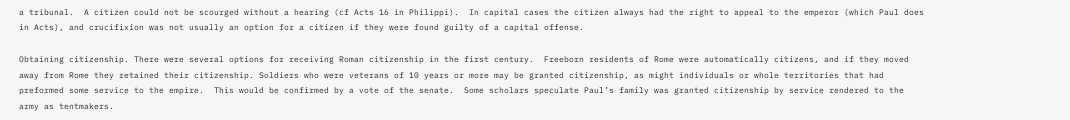a tribunal.  A citizen could not be scourged without a hearing (cf Acts 16 in Philippi).  In capital cases the citizen always had the right to appeal to the emperor (which Paul does in Acts), and crucifixion was not usually an option for a citizen if they were found guilty of a capital offense.

Obtaining citizenship. There were several options for receiving Roman citizenship in the first century.  Freeborn residents of Rome were automatically citizens, and if they moved away from Rome they retained their citizenship. Soldiers who were veterans of 10 years or more may be granted citizenship, as might individuals or whole territories that had preformed some service to the empire.  This would be confirmed by a vote of the senate.  Some scholars speculate Paul’s family was granted citizenship by service rendered to the army as tentmakers.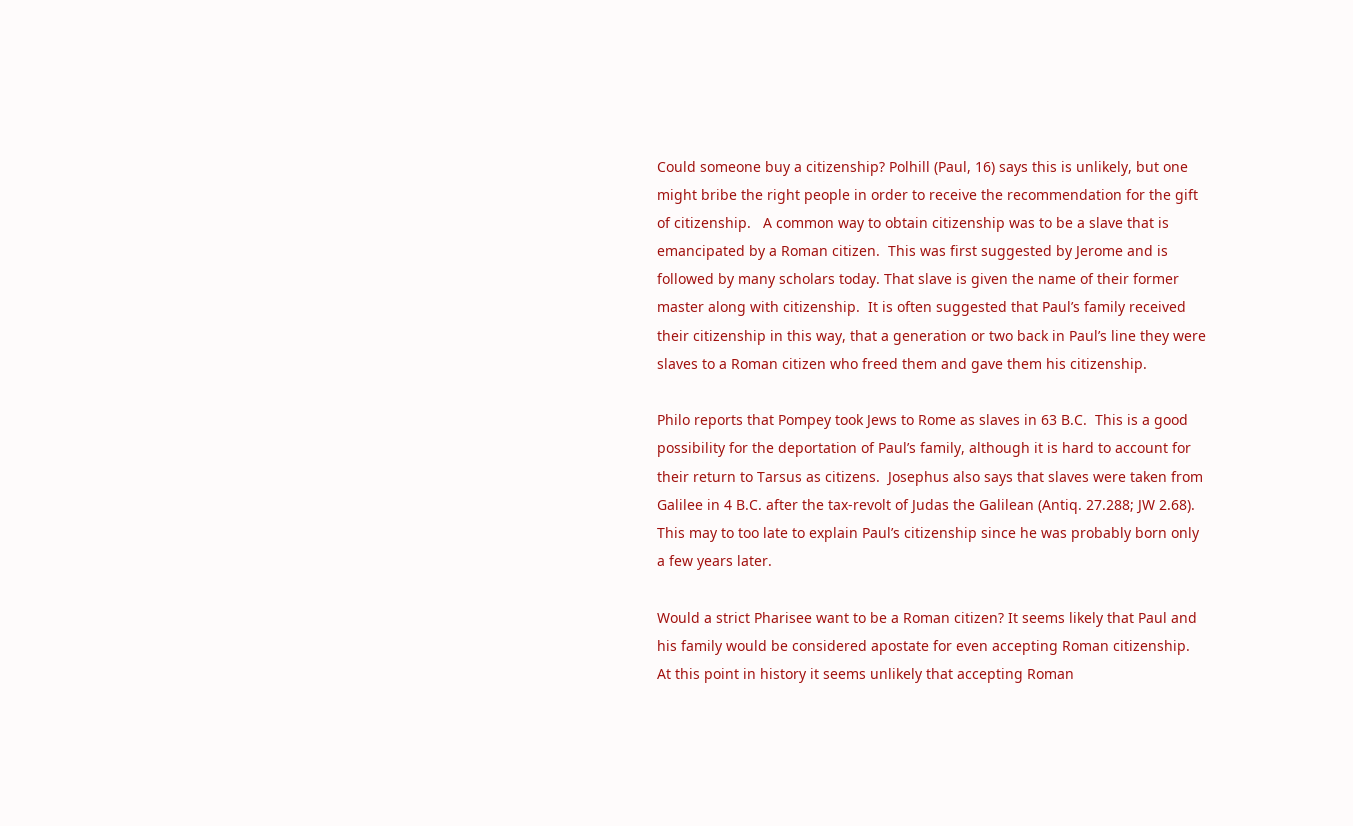Could someone buy a citizenship? Polhill (Paul, 16) says this is unlikely, but one might bribe the right people in order to receive the recommendation for the gift of citizenship.   A common way to obtain citizenship was to be a slave that is emancipated by a Roman citizen.  This was first suggested by Jerome and is followed by many scholars today. That slave is given the name of their former master along with citizenship.  It is often suggested that Paul’s family received their citizenship in this way, that a generation or two back in Paul’s line they were slaves to a Roman citizen who freed them and gave them his citizenship.

Philo reports that Pompey took Jews to Rome as slaves in 63 B.C.  This is a good possibility for the deportation of Paul’s family, although it is hard to account for their return to Tarsus as citizens.  Josephus also says that slaves were taken from Galilee in 4 B.C. after the tax-revolt of Judas the Galilean (Antiq. 27.288; JW 2.68).  This may to too late to explain Paul’s citizenship since he was probably born only a few years later.

Would a strict Pharisee want to be a Roman citizen? It seems likely that Paul and his family would be considered apostate for even accepting Roman citizenship.  At this point in history it seems unlikely that accepting Roman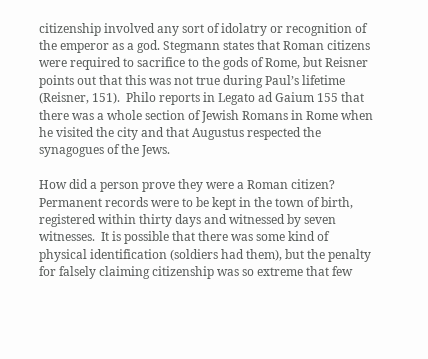citizenship involved any sort of idolatry or recognition of the emperor as a god. Stegmann states that Roman citizens were required to sacrifice to the gods of Rome, but Reisner points out that this was not true during Paul’s lifetime (Reisner, 151).  Philo reports in Legato ad Gaium 155 that there was a whole section of Jewish Romans in Rome when he visited the city and that Augustus respected the synagogues of the Jews.

How did a person prove they were a Roman citizen? Permanent records were to be kept in the town of birth, registered within thirty days and witnessed by seven witnesses.  It is possible that there was some kind of physical identification (soldiers had them), but the penalty for falsely claiming citizenship was so extreme that few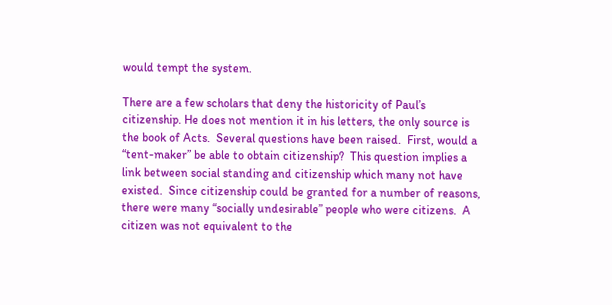would tempt the system.

There are a few scholars that deny the historicity of Paul’s citizenship. He does not mention it in his letters, the only source is the book of Acts.  Several questions have been raised.  First, would a “tent-maker” be able to obtain citizenship?  This question implies a link between social standing and citizenship which many not have existed.  Since citizenship could be granted for a number of reasons, there were many “socially undesirable” people who were citizens.  A citizen was not equivalent to the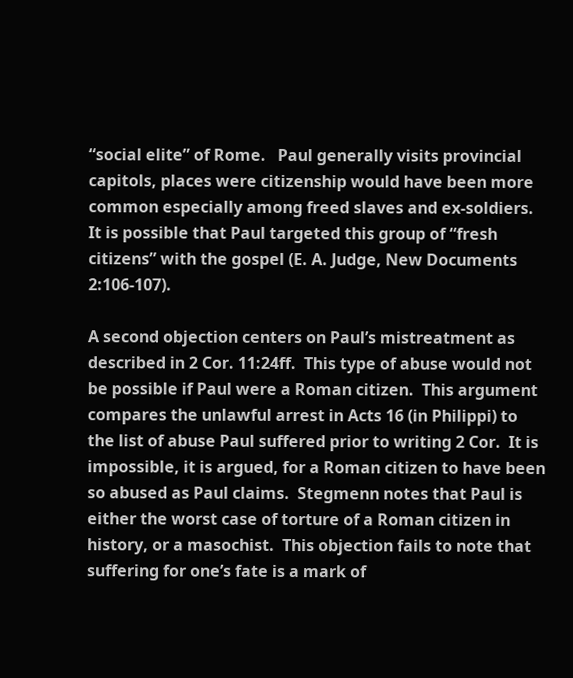“social elite” of Rome.   Paul generally visits provincial capitols, places were citizenship would have been more common especially among freed slaves and ex-soldiers. It is possible that Paul targeted this group of “fresh citizens” with the gospel (E. A. Judge, New Documents 2:106-107).

A second objection centers on Paul’s mistreatment as described in 2 Cor. 11:24ff.  This type of abuse would not be possible if Paul were a Roman citizen.  This argument compares the unlawful arrest in Acts 16 (in Philippi) to the list of abuse Paul suffered prior to writing 2 Cor.  It is impossible, it is argued, for a Roman citizen to have been so abused as Paul claims.  Stegmenn notes that Paul is either the worst case of torture of a Roman citizen in history, or a masochist.  This objection fails to note that suffering for one’s fate is a mark of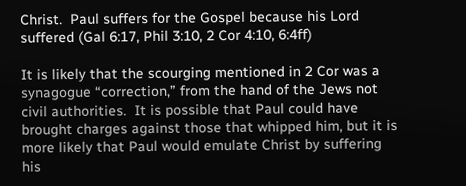Christ.  Paul suffers for the Gospel because his Lord suffered (Gal 6:17, Phil 3:10, 2 Cor 4:10, 6:4ff)

It is likely that the scourging mentioned in 2 Cor was a synagogue “correction,” from the hand of the Jews not civil authorities.  It is possible that Paul could have brought charges against those that whipped him, but it is more likely that Paul would emulate Christ by suffering his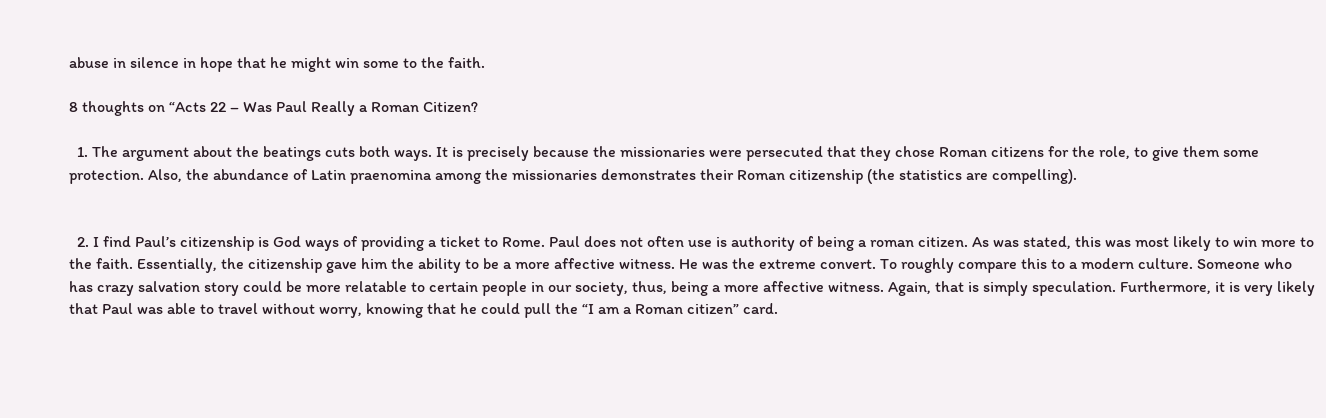abuse in silence in hope that he might win some to the faith.

8 thoughts on “Acts 22 – Was Paul Really a Roman Citizen?

  1. The argument about the beatings cuts both ways. It is precisely because the missionaries were persecuted that they chose Roman citizens for the role, to give them some protection. Also, the abundance of Latin praenomina among the missionaries demonstrates their Roman citizenship (the statistics are compelling).


  2. I find Paul’s citizenship is God ways of providing a ticket to Rome. Paul does not often use is authority of being a roman citizen. As was stated, this was most likely to win more to the faith. Essentially, the citizenship gave him the ability to be a more affective witness. He was the extreme convert. To roughly compare this to a modern culture. Someone who has crazy salvation story could be more relatable to certain people in our society, thus, being a more affective witness. Again, that is simply speculation. Furthermore, it is very likely that Paul was able to travel without worry, knowing that he could pull the “I am a Roman citizen” card.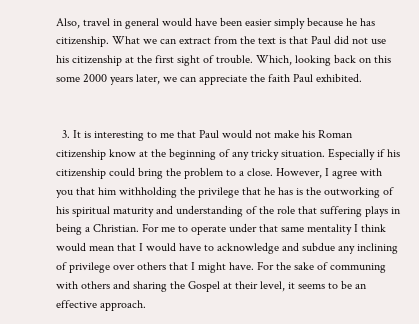Also, travel in general would have been easier simply because he has citizenship. What we can extract from the text is that Paul did not use his citizenship at the first sight of trouble. Which, looking back on this some 2000 years later, we can appreciate the faith Paul exhibited.


  3. It is interesting to me that Paul would not make his Roman citizenship know at the beginning of any tricky situation. Especially if his citizenship could bring the problem to a close. However, I agree with you that him withholding the privilege that he has is the outworking of his spiritual maturity and understanding of the role that suffering plays in being a Christian. For me to operate under that same mentality I think would mean that I would have to acknowledge and subdue any inclining of privilege over others that I might have. For the sake of communing with others and sharing the Gospel at their level, it seems to be an effective approach.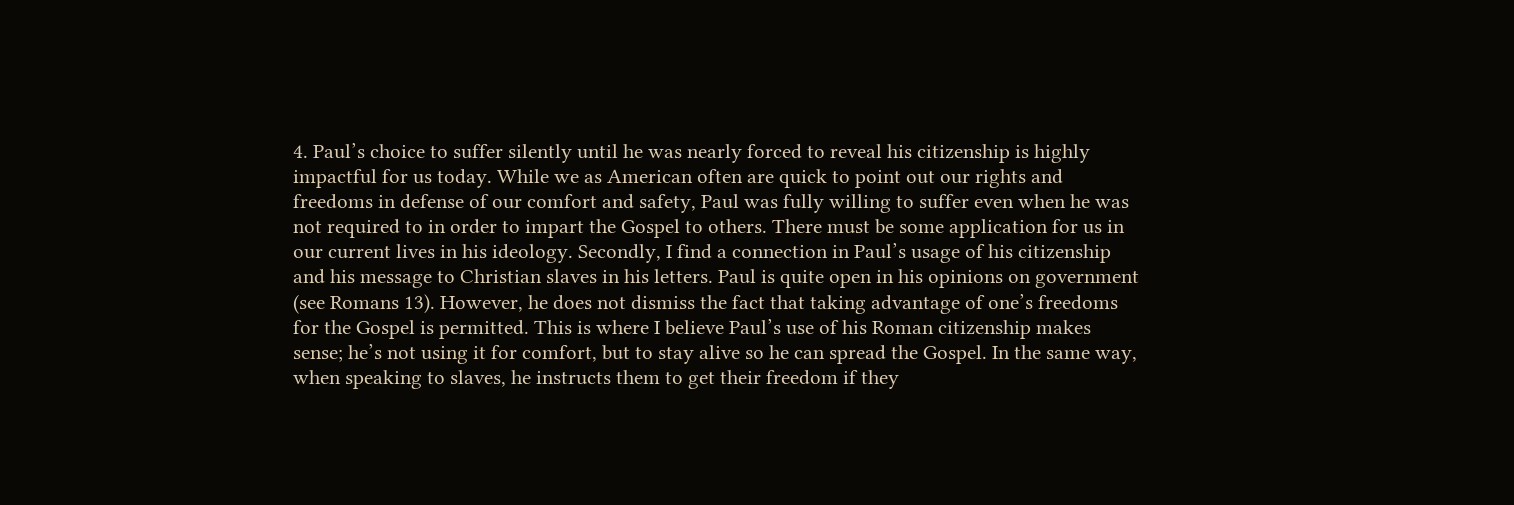4. Paul’s choice to suffer silently until he was nearly forced to reveal his citizenship is highly impactful for us today. While we as American often are quick to point out our rights and freedoms in defense of our comfort and safety, Paul was fully willing to suffer even when he was not required to in order to impart the Gospel to others. There must be some application for us in our current lives in his ideology. Secondly, I find a connection in Paul’s usage of his citizenship and his message to Christian slaves in his letters. Paul is quite open in his opinions on government (see Romans 13). However, he does not dismiss the fact that taking advantage of one’s freedoms for the Gospel is permitted. This is where I believe Paul’s use of his Roman citizenship makes sense; he’s not using it for comfort, but to stay alive so he can spread the Gospel. In the same way, when speaking to slaves, he instructs them to get their freedom if they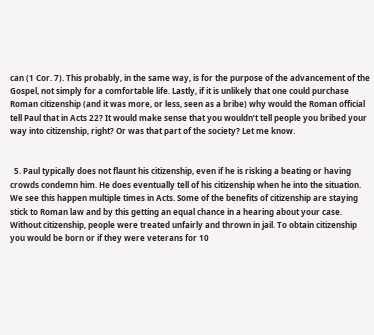can (1 Cor. 7). This probably, in the same way, is for the purpose of the advancement of the Gospel, not simply for a comfortable life. Lastly, if it is unlikely that one could purchase Roman citizenship (and it was more, or less, seen as a bribe) why would the Roman official tell Paul that in Acts 22? It would make sense that you wouldn’t tell people you bribed your way into citizenship, right? Or was that part of the society? Let me know.


  5. Paul typically does not flaunt his citizenship, even if he is risking a beating or having crowds condemn him. He does eventually tell of his citizenship when he into the situation. We see this happen multiple times in Acts. Some of the benefits of citizenship are staying stick to Roman law and by this getting an equal chance in a hearing about your case. Without citizenship, people were treated unfairly and thrown in jail. To obtain citizenship you would be born or if they were veterans for 10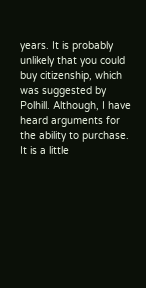years. It is probably unlikely that you could buy citizenship, which was suggested by Polhill. Although, I have heard arguments for the ability to purchase. It is a little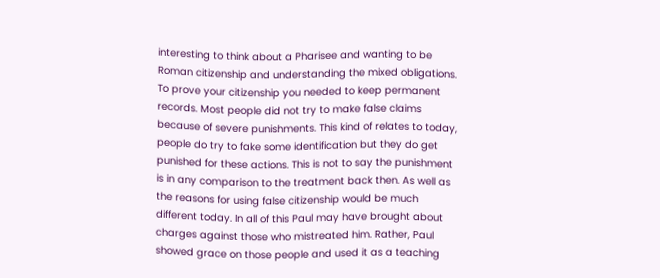interesting to think about a Pharisee and wanting to be Roman citizenship and understanding the mixed obligations. To prove your citizenship you needed to keep permanent records. Most people did not try to make false claims because of severe punishments. This kind of relates to today, people do try to fake some identification but they do get punished for these actions. This is not to say the punishment is in any comparison to the treatment back then. As well as the reasons for using false citizenship would be much different today. In all of this Paul may have brought about charges against those who mistreated him. Rather, Paul showed grace on those people and used it as a teaching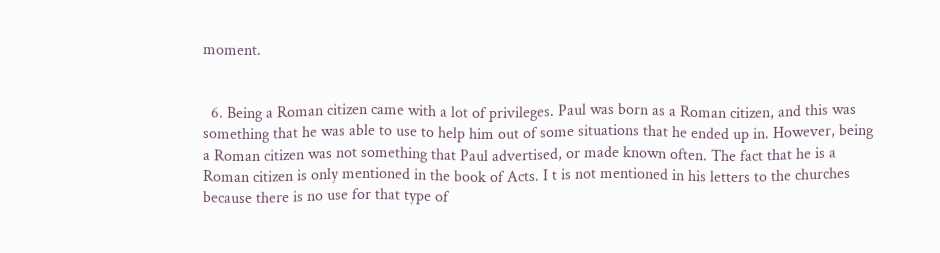moment.


  6. Being a Roman citizen came with a lot of privileges. Paul was born as a Roman citizen, and this was something that he was able to use to help him out of some situations that he ended up in. However, being a Roman citizen was not something that Paul advertised, or made known often. The fact that he is a Roman citizen is only mentioned in the book of Acts. I t is not mentioned in his letters to the churches because there is no use for that type of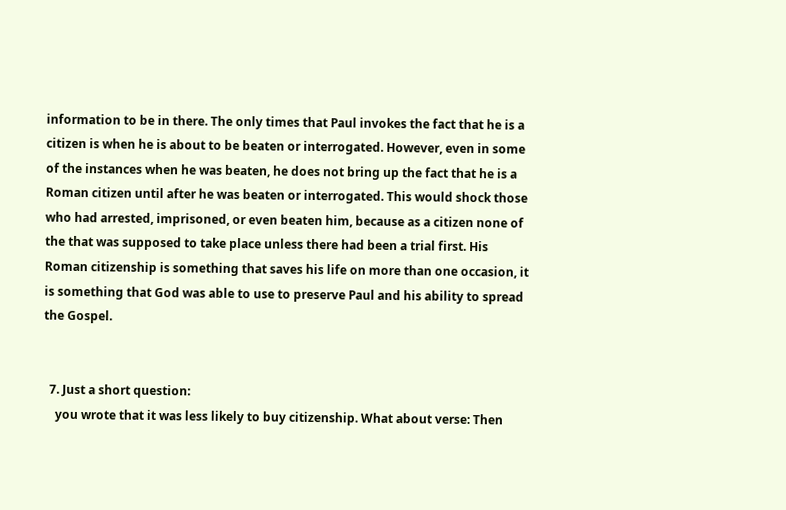information to be in there. The only times that Paul invokes the fact that he is a citizen is when he is about to be beaten or interrogated. However, even in some of the instances when he was beaten, he does not bring up the fact that he is a Roman citizen until after he was beaten or interrogated. This would shock those who had arrested, imprisoned, or even beaten him, because as a citizen none of the that was supposed to take place unless there had been a trial first. His Roman citizenship is something that saves his life on more than one occasion, it is something that God was able to use to preserve Paul and his ability to spread the Gospel.


  7. Just a short question:
    you wrote that it was less likely to buy citizenship. What about verse: Then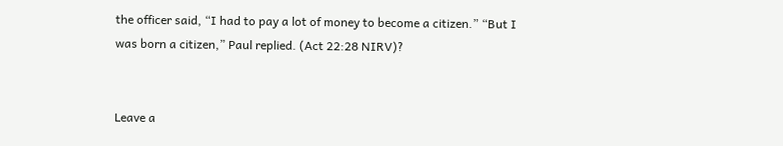the officer said, “I had to pay a lot of money to become a citizen.” “But I was born a citizen,” Paul replied. (Act 22:28 NIRV)?


Leave a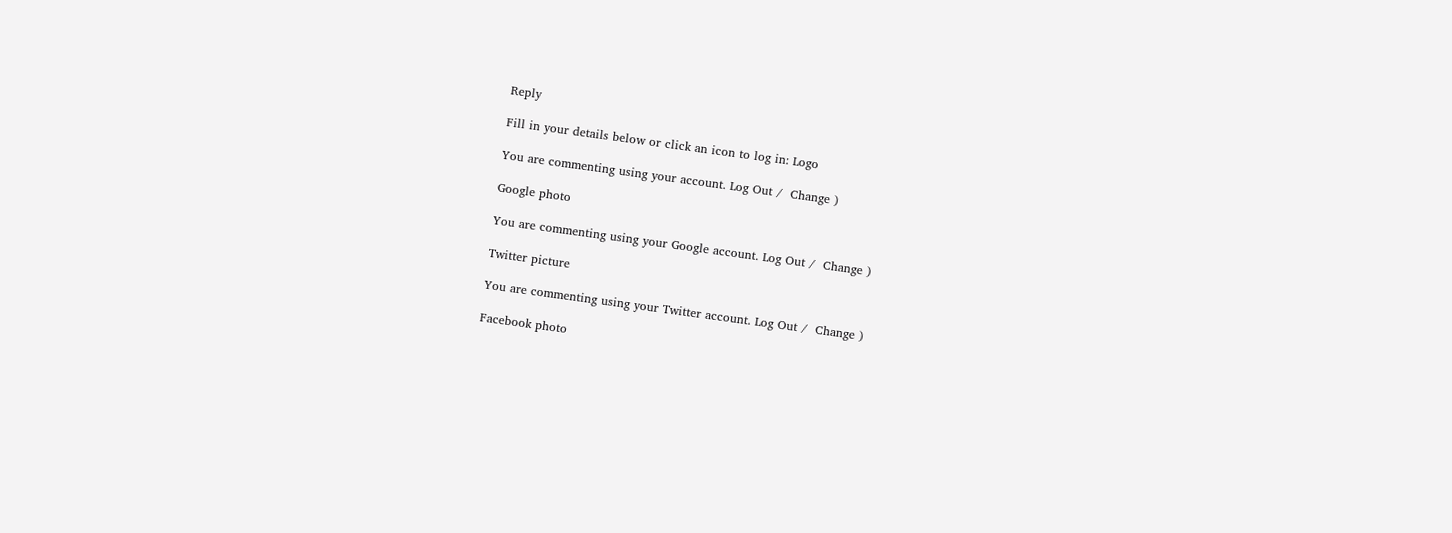Reply

Fill in your details below or click an icon to log in: Logo

You are commenting using your account. Log Out /  Change )

Google photo

You are commenting using your Google account. Log Out /  Change )

Twitter picture

You are commenting using your Twitter account. Log Out /  Change )

Facebook photo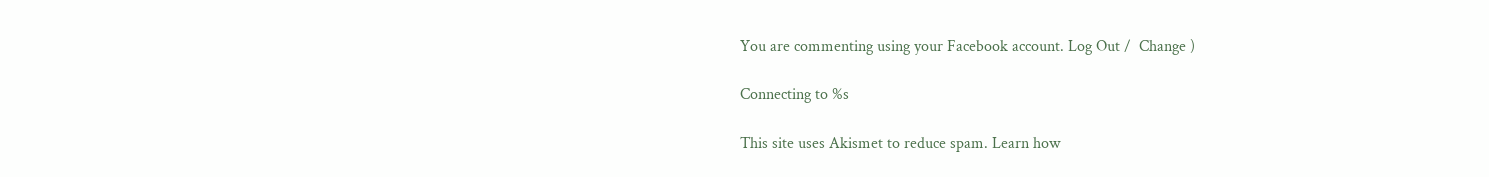You are commenting using your Facebook account. Log Out /  Change )

Connecting to %s

This site uses Akismet to reduce spam. Learn how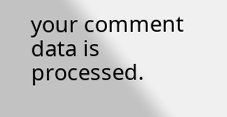your comment data is processed.